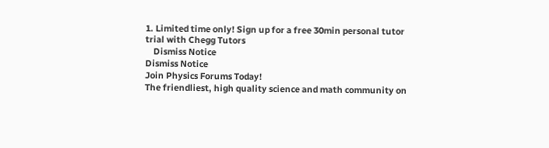1. Limited time only! Sign up for a free 30min personal tutor trial with Chegg Tutors
    Dismiss Notice
Dismiss Notice
Join Physics Forums Today!
The friendliest, high quality science and math community on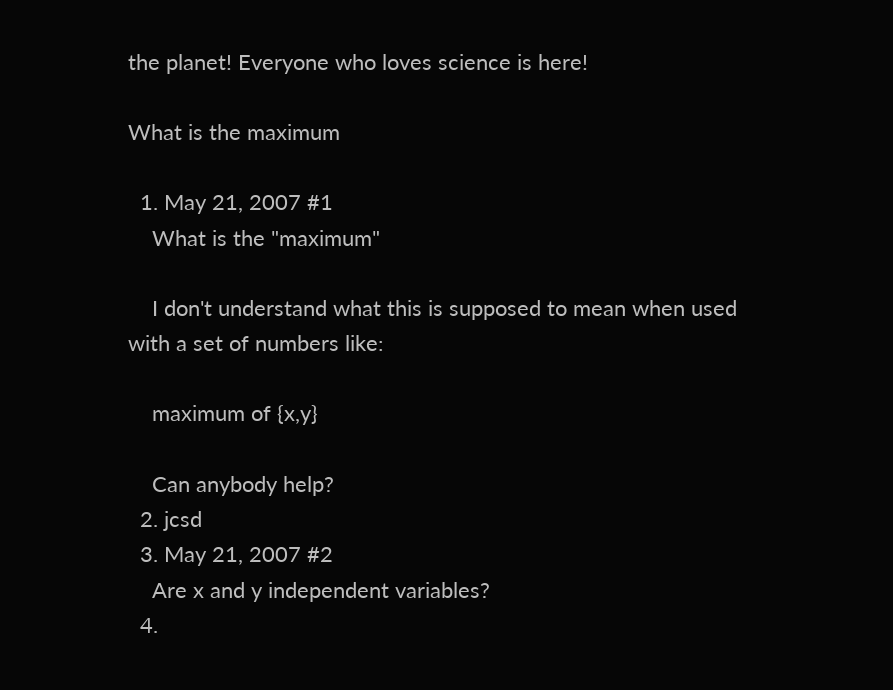the planet! Everyone who loves science is here!

What is the maximum

  1. May 21, 2007 #1
    What is the "maximum"

    I don't understand what this is supposed to mean when used with a set of numbers like:

    maximum of {x,y}

    Can anybody help?
  2. jcsd
  3. May 21, 2007 #2
    Are x and y independent variables?
  4.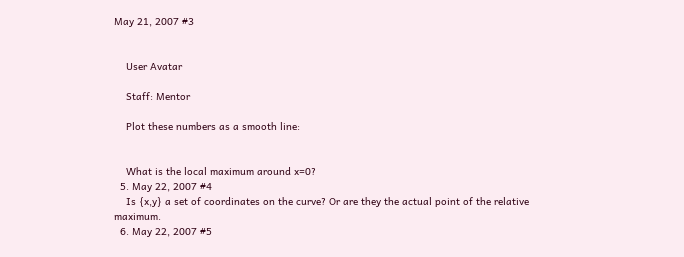May 21, 2007 #3


    User Avatar

    Staff: Mentor

    Plot these numbers as a smooth line:


    What is the local maximum around x=0?
  5. May 22, 2007 #4
    Is {x,y} a set of coordinates on the curve? Or are they the actual point of the relative maximum.
  6. May 22, 2007 #5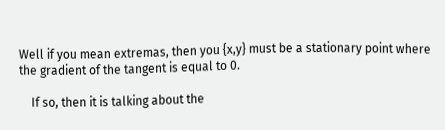Well if you mean extremas, then you {x,y} must be a stationary point where the gradient of the tangent is equal to 0.

    If so, then it is talking about the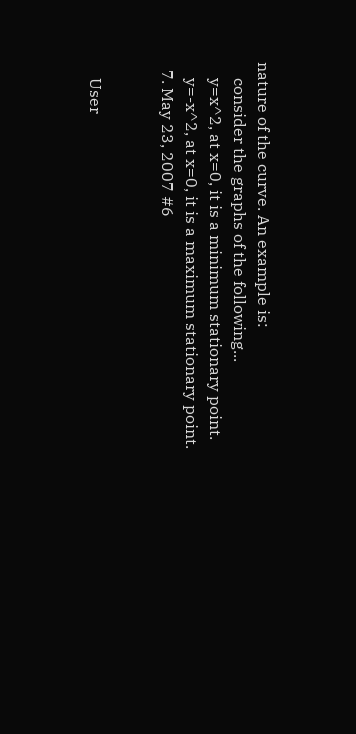nature of the curve. An example is:
    consider the graphs of the following...
    y=x^2, at x=0, it is a minimum stationary point.
    y=-x^2, at x=0, it is a maximum stationary point.
  7. May 23, 2007 #6


    User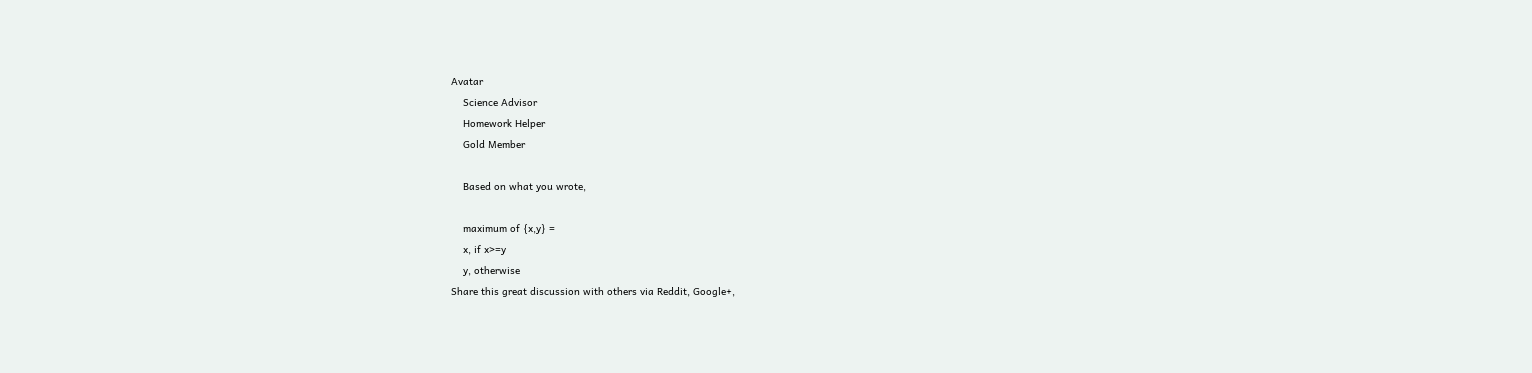Avatar
    Science Advisor
    Homework Helper
    Gold Member

    Based on what you wrote,

    maximum of {x,y} =
    x, if x>=y
    y, otherwise
Share this great discussion with others via Reddit, Google+,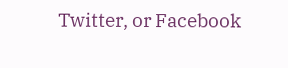Twitter, or Facebook